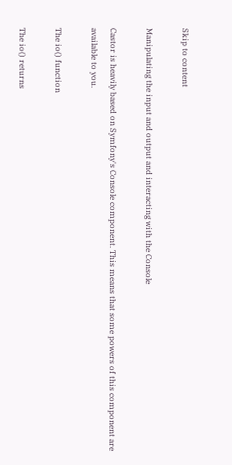Skip to content

Manipulating the input and output and interacting with the Console

Castor is heavily based on Symfony's Console component. This means that some powers of this component are available to you.

The io() function

The io() returns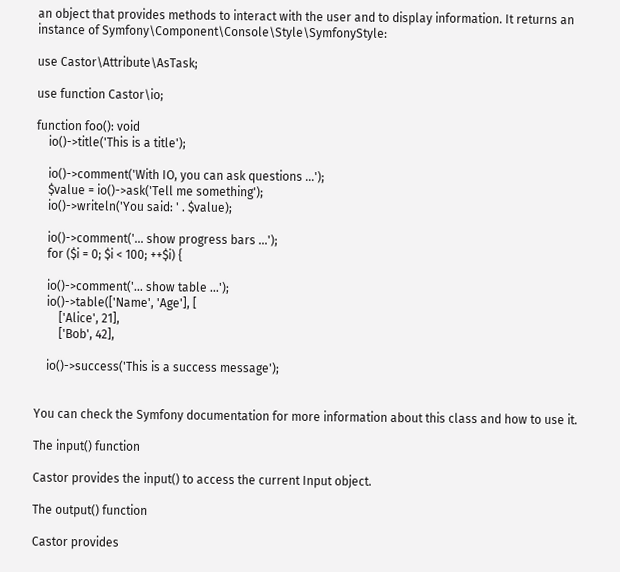an object that provides methods to interact with the user and to display information. It returns an instance of Symfony\Component\Console\Style\SymfonyStyle:

use Castor\Attribute\AsTask;

use function Castor\io;

function foo(): void
    io()->title('This is a title');

    io()->comment('With IO, you can ask questions ...');
    $value = io()->ask('Tell me something');
    io()->writeln('You said: ' . $value);

    io()->comment('... show progress bars ...');
    for ($i = 0; $i < 100; ++$i) {

    io()->comment('... show table ...');
    io()->table(['Name', 'Age'], [
        ['Alice', 21],
        ['Bob', 42],

    io()->success('This is a success message');


You can check the Symfony documentation for more information about this class and how to use it.

The input() function

Castor provides the input() to access the current Input object.

The output() function

Castor provides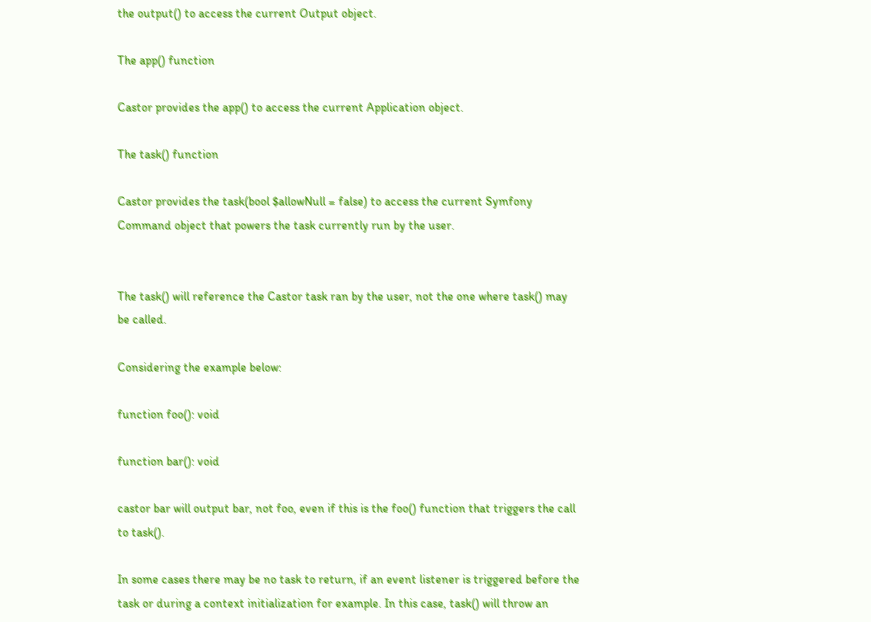the output() to access the current Output object.

The app() function

Castor provides the app() to access the current Application object.

The task() function

Castor provides the task(bool $allowNull = false) to access the current Symfony Command object that powers the task currently run by the user.


The task() will reference the Castor task ran by the user, not the one where task() may be called.

Considering the example below:

function foo(): void

function bar(): void

castor bar will output bar, not foo, even if this is the foo() function that triggers the call to task().

In some cases there may be no task to return, if an event listener is triggered before the task or during a context initialization for example. In this case, task() will throw an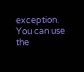exception. You can use the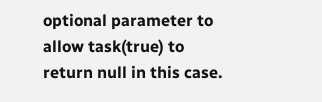optional parameter to allow task(true) to return null in this case.